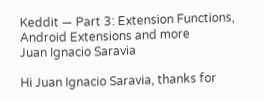Keddit — Part 3: Extension Functions, Android Extensions and more
Juan Ignacio Saravia

Hi Juan Ignacio Saravia, thanks for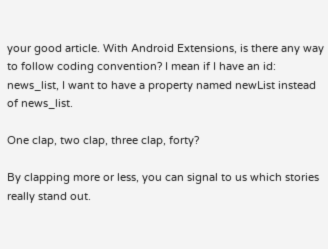your good article. With Android Extensions, is there any way to follow coding convention? I mean if I have an id: news_list, I want to have a property named newList instead of news_list.

One clap, two clap, three clap, forty?

By clapping more or less, you can signal to us which stories really stand out.